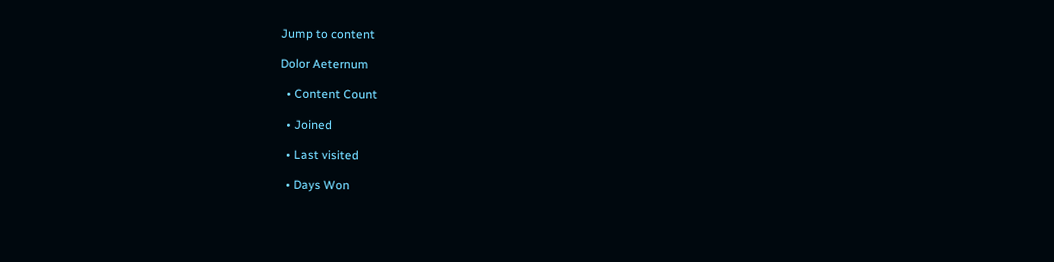Jump to content

Dolor Aeternum

  • Content Count

  • Joined

  • Last visited

  • Days Won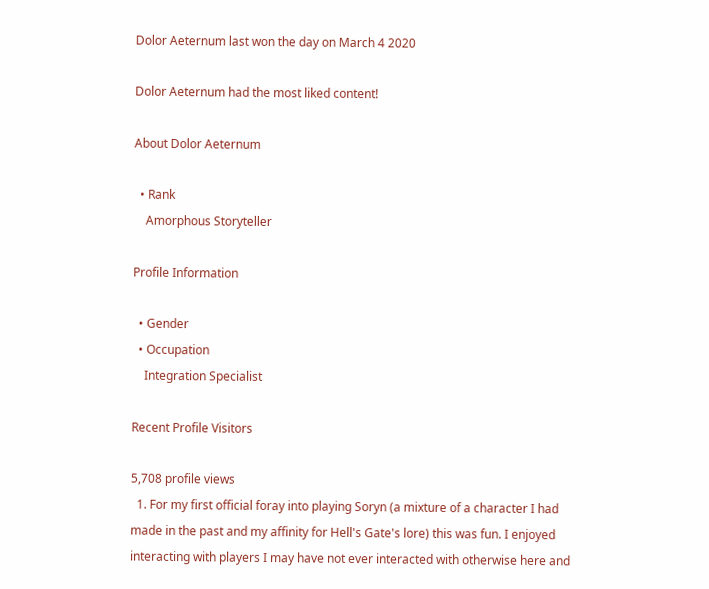Dolor Aeternum last won the day on March 4 2020

Dolor Aeternum had the most liked content!

About Dolor Aeternum

  • Rank
    Amorphous Storyteller

Profile Information

  • Gender
  • Occupation
    Integration Specialist

Recent Profile Visitors

5,708 profile views
  1. For my first official foray into playing Soryn (a mixture of a character I had made in the past and my affinity for Hell's Gate's lore) this was fun. I enjoyed interacting with players I may have not ever interacted with otherwise here and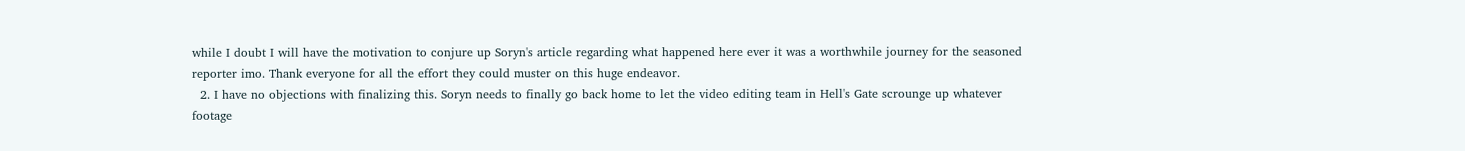while I doubt I will have the motivation to conjure up Soryn's article regarding what happened here ever it was a worthwhile journey for the seasoned reporter imo. Thank everyone for all the effort they could muster on this huge endeavor.
  2. I have no objections with finalizing this. Soryn needs to finally go back home to let the video editing team in Hell's Gate scrounge up whatever footage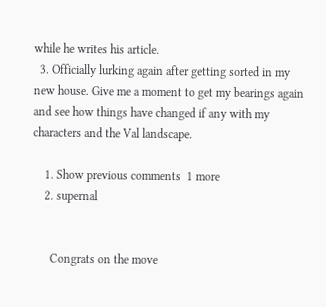while he writes his article.
  3. Officially lurking again after getting sorted in my new house. Give me a moment to get my bearings again and see how things have changed if any with my characters and the Val landscape.

    1. Show previous comments  1 more
    2. supernal


      Congrats on the move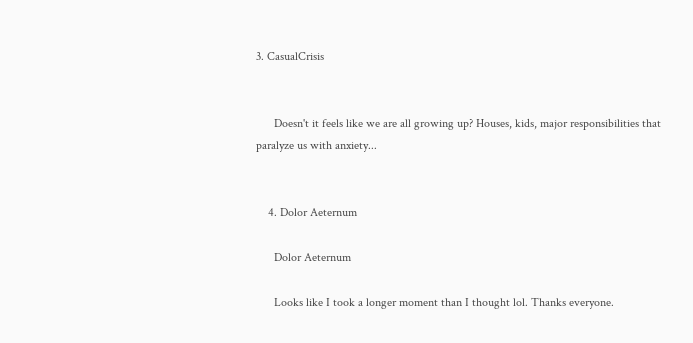3. CasualCrisis


      Doesn't it feels like we are all growing up? Houses, kids, major responsibilities that paralyze us with anxiety...


    4. Dolor Aeternum

      Dolor Aeternum

      Looks like I took a longer moment than I thought lol. Thanks everyone.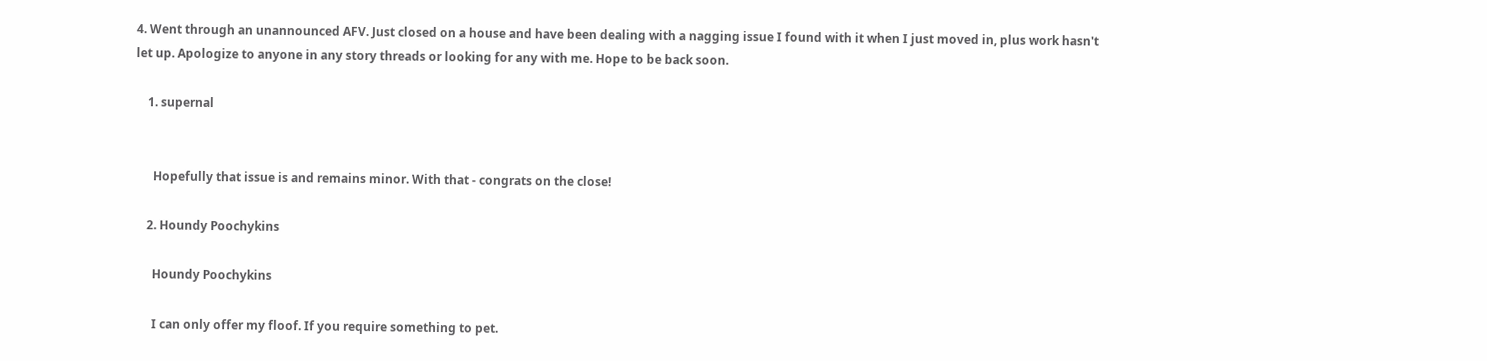4. Went through an unannounced AFV. Just closed on a house and have been dealing with a nagging issue I found with it when I just moved in, plus work hasn't let up. Apologize to anyone in any story threads or looking for any with me. Hope to be back soon.

    1. supernal


      Hopefully that issue is and remains minor. With that - congrats on the close!

    2. Houndy Poochykins

      Houndy Poochykins

      I can only offer my floof. If you require something to pet.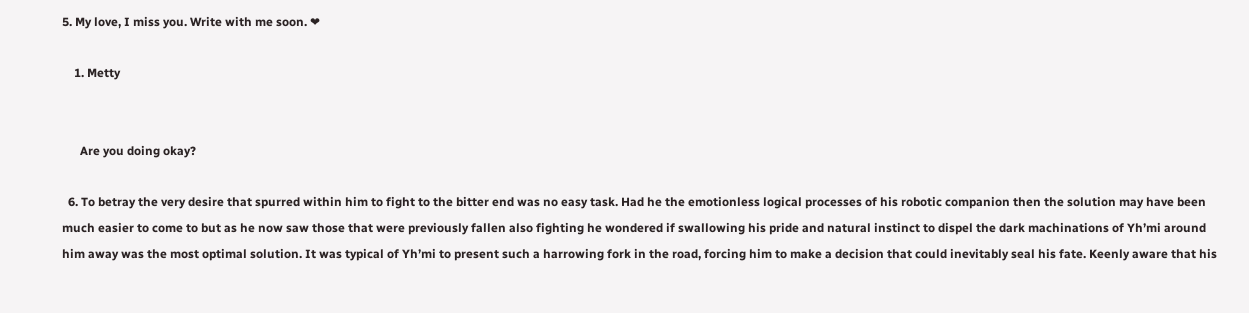5. My love, I miss you. Write with me soon. ❤

    1. Metty


      Are you doing okay?

  6. To betray the very desire that spurred within him to fight to the bitter end was no easy task. Had he the emotionless logical processes of his robotic companion then the solution may have been much easier to come to but as he now saw those that were previously fallen also fighting he wondered if swallowing his pride and natural instinct to dispel the dark machinations of Yh’mi around him away was the most optimal solution. It was typical of Yh’mi to present such a harrowing fork in the road, forcing him to make a decision that could inevitably seal his fate. Keenly aware that his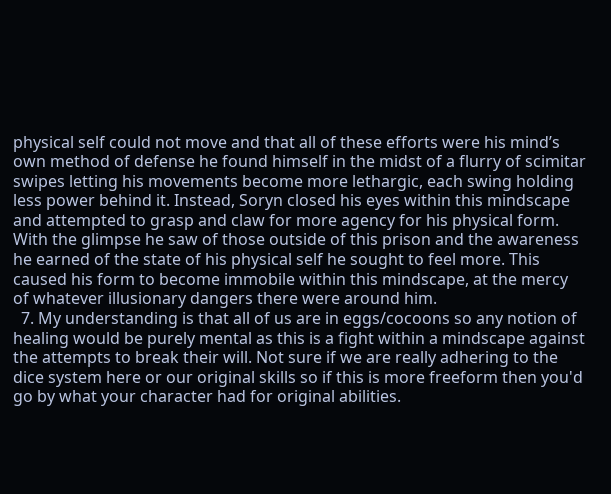physical self could not move and that all of these efforts were his mind’s own method of defense he found himself in the midst of a flurry of scimitar swipes letting his movements become more lethargic, each swing holding less power behind it. Instead, Soryn closed his eyes within this mindscape and attempted to grasp and claw for more agency for his physical form. With the glimpse he saw of those outside of this prison and the awareness he earned of the state of his physical self he sought to feel more. This caused his form to become immobile within this mindscape, at the mercy of whatever illusionary dangers there were around him.
  7. My understanding is that all of us are in eggs/cocoons so any notion of healing would be purely mental as this is a fight within a mindscape against the attempts to break their will. Not sure if we are really adhering to the dice system here or our original skills so if this is more freeform then you'd go by what your character had for original abilities.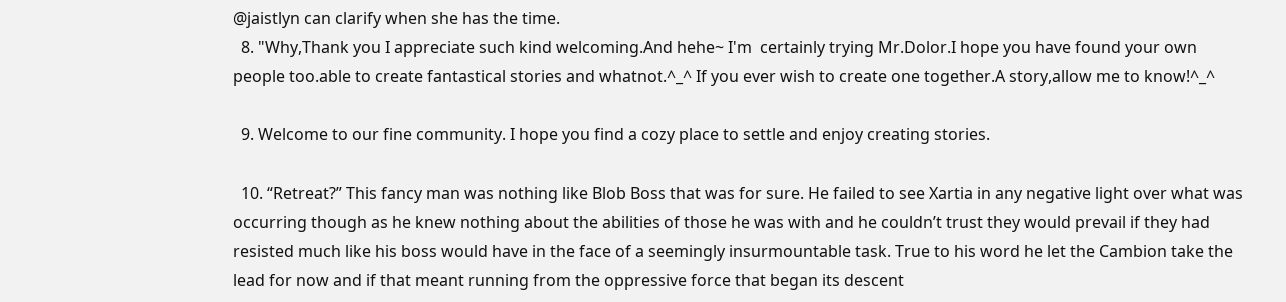@jaistlyn can clarify when she has the time.
  8. "Why,Thank you I appreciate such kind welcoming.And hehe~ I'm  certainly trying Mr.Dolor.I hope you have found your own people too.able to create fantastical stories and whatnot.^_^ If you ever wish to create one together.A story,allow me to know!^_^

  9. Welcome to our fine community. I hope you find a cozy place to settle and enjoy creating stories.

  10. “Retreat?” This fancy man was nothing like Blob Boss that was for sure. He failed to see Xartia in any negative light over what was occurring though as he knew nothing about the abilities of those he was with and he couldn’t trust they would prevail if they had resisted much like his boss would have in the face of a seemingly insurmountable task. True to his word he let the Cambion take the lead for now and if that meant running from the oppressive force that began its descent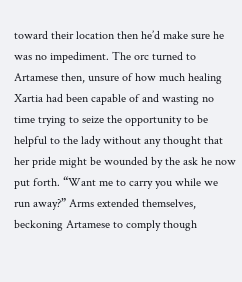toward their location then he’d make sure he was no impediment. The orc turned to Artamese then, unsure of how much healing Xartia had been capable of and wasting no time trying to seize the opportunity to be helpful to the lady without any thought that her pride might be wounded by the ask he now put forth. “Want me to carry you while we run away?” Arms extended themselves, beckoning Artamese to comply though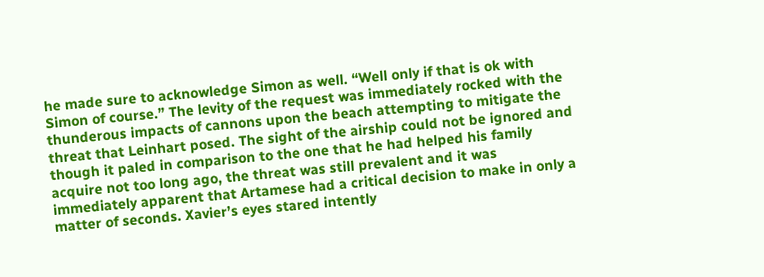he made sure to acknowledge Simon as well. “Well only if that is ok with Simon of course.” The levity of the request was immediately rocked with the thunderous impacts of cannons upon the beach attempting to mitigate the threat that Leinhart posed. The sight of the airship could not be ignored and though it paled in comparison to the one that he had helped his family acquire not too long ago, the threat was still prevalent and it was immediately apparent that Artamese had a critical decision to make in only a matter of seconds. Xavier’s eyes stared intently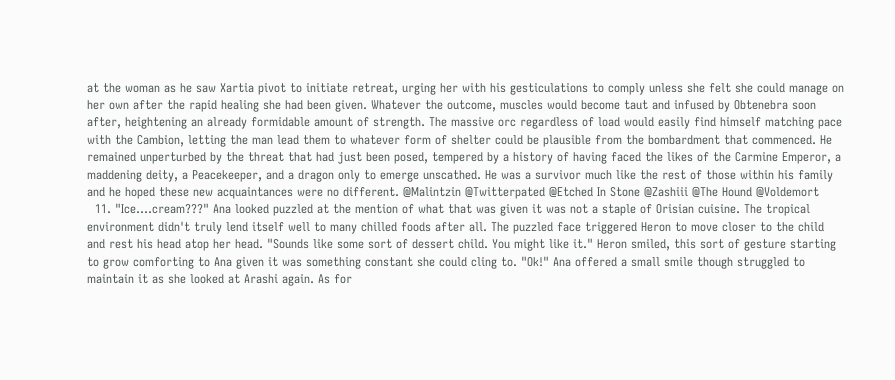at the woman as he saw Xartia pivot to initiate retreat, urging her with his gesticulations to comply unless she felt she could manage on her own after the rapid healing she had been given. Whatever the outcome, muscles would become taut and infused by Obtenebra soon after, heightening an already formidable amount of strength. The massive orc regardless of load would easily find himself matching pace with the Cambion, letting the man lead them to whatever form of shelter could be plausible from the bombardment that commenced. He remained unperturbed by the threat that had just been posed, tempered by a history of having faced the likes of the Carmine Emperor, a maddening deity, a Peacekeeper, and a dragon only to emerge unscathed. He was a survivor much like the rest of those within his family and he hoped these new acquaintances were no different. @Malintzin @Twitterpated @Etched In Stone @Zashiii @The Hound @Voldemort
  11. "Ice....cream???" Ana looked puzzled at the mention of what that was given it was not a staple of Orisian cuisine. The tropical environment didn't truly lend itself well to many chilled foods after all. The puzzled face triggered Heron to move closer to the child and rest his head atop her head. "Sounds like some sort of dessert child. You might like it." Heron smiled, this sort of gesture starting to grow comforting to Ana given it was something constant she could cling to. "Ok!" Ana offered a small smile though struggled to maintain it as she looked at Arashi again. As for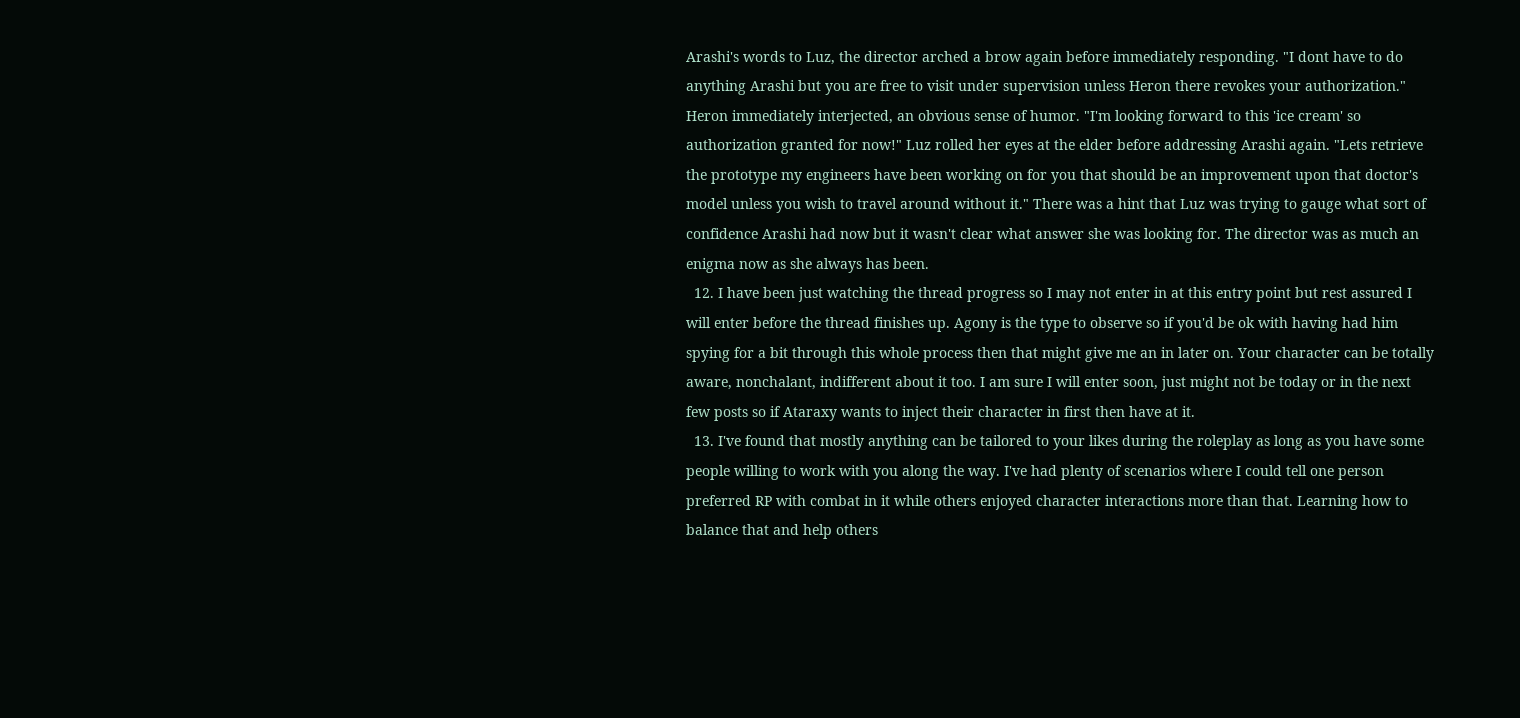Arashi's words to Luz, the director arched a brow again before immediately responding. "I dont have to do anything Arashi but you are free to visit under supervision unless Heron there revokes your authorization." Heron immediately interjected, an obvious sense of humor. "I'm looking forward to this 'ice cream' so authorization granted for now!" Luz rolled her eyes at the elder before addressing Arashi again. "Lets retrieve the prototype my engineers have been working on for you that should be an improvement upon that doctor's model unless you wish to travel around without it." There was a hint that Luz was trying to gauge what sort of confidence Arashi had now but it wasn't clear what answer she was looking for. The director was as much an enigma now as she always has been.
  12. I have been just watching the thread progress so I may not enter in at this entry point but rest assured I will enter before the thread finishes up. Agony is the type to observe so if you'd be ok with having had him spying for a bit through this whole process then that might give me an in later on. Your character can be totally aware, nonchalant, indifferent about it too. I am sure I will enter soon, just might not be today or in the next few posts so if Ataraxy wants to inject their character in first then have at it.
  13. I've found that mostly anything can be tailored to your likes during the roleplay as long as you have some people willing to work with you along the way. I've had plenty of scenarios where I could tell one person preferred RP with combat in it while others enjoyed character interactions more than that. Learning how to balance that and help others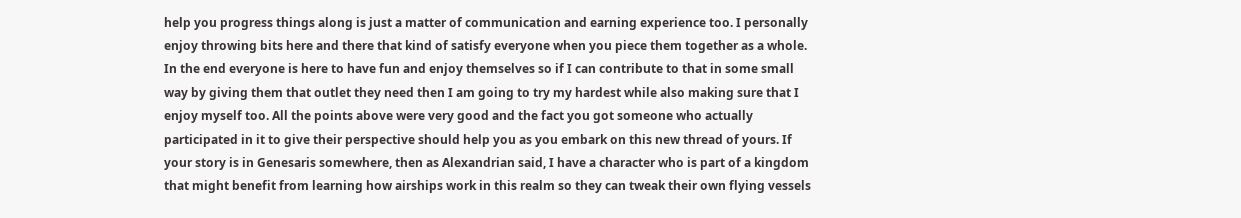help you progress things along is just a matter of communication and earning experience too. I personally enjoy throwing bits here and there that kind of satisfy everyone when you piece them together as a whole. In the end everyone is here to have fun and enjoy themselves so if I can contribute to that in some small way by giving them that outlet they need then I am going to try my hardest while also making sure that I enjoy myself too. All the points above were very good and the fact you got someone who actually participated in it to give their perspective should help you as you embark on this new thread of yours. If your story is in Genesaris somewhere, then as Alexandrian said, I have a character who is part of a kingdom that might benefit from learning how airships work in this realm so they can tweak their own flying vessels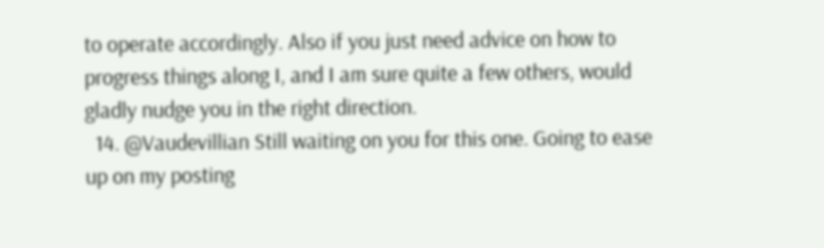to operate accordingly. Also if you just need advice on how to progress things along I, and I am sure quite a few others, would gladly nudge you in the right direction.
  14. @Vaudevillian Still waiting on you for this one. Going to ease up on my posting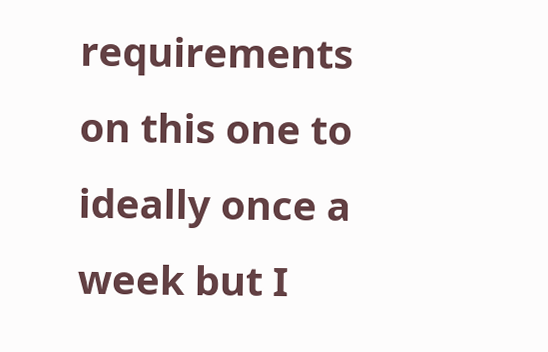requirements on this one to ideally once a week but I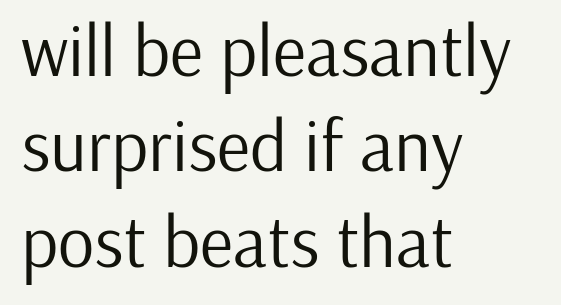will be pleasantly surprised if any post beats that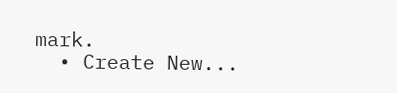mark.
  • Create New...